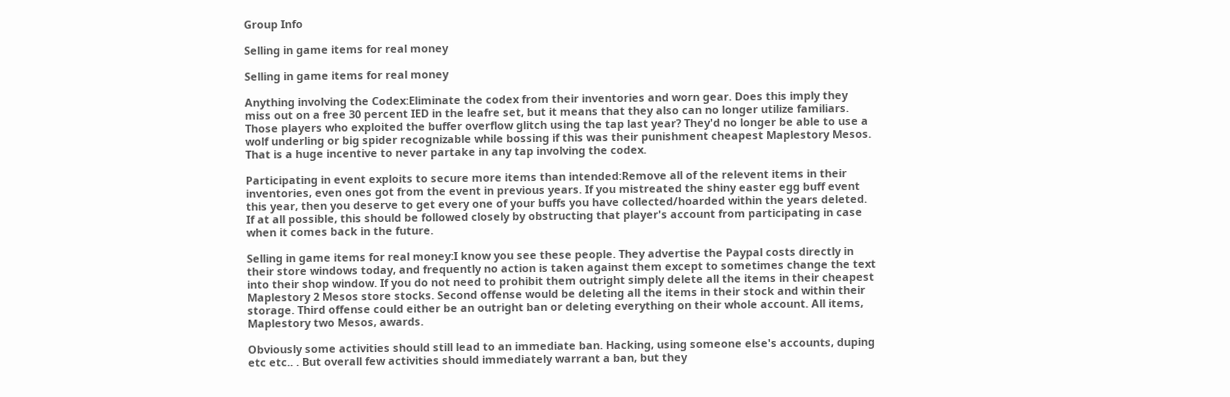Group Info

Selling in game items for real money

Selling in game items for real money

Anything involving the Codex:Eliminate the codex from their inventories and worn gear. Does this imply they miss out on a free 30 percent IED in the leafre set, but it means that they also can no longer utilize familiars. Those players who exploited the buffer overflow glitch using the tap last year? They'd no longer be able to use a wolf underling or big spider recognizable while bossing if this was their punishment cheapest Maplestory Mesos. That is a huge incentive to never partake in any tap involving the codex.

Participating in event exploits to secure more items than intended:Remove all of the relevent items in their inventories, even ones got from the event in previous years. If you mistreated the shiny easter egg buff event this year, then you deserve to get every one of your buffs you have collected/hoarded within the years deleted. If at all possible, this should be followed closely by obstructing that player's account from participating in case when it comes back in the future.

Selling in game items for real money:I know you see these people. They advertise the Paypal costs directly in their store windows today, and frequently no action is taken against them except to sometimes change the text into their shop window. If you do not need to prohibit them outright simply delete all the items in their cheapest Maplestory 2 Mesos store stocks. Second offense would be deleting all the items in their stock and within their storage. Third offense could either be an outright ban or deleting everything on their whole account. All items, Maplestory two Mesos, awards.

Obviously some activities should still lead to an immediate ban. Hacking, using someone else's accounts, duping etc etc.. . But overall few activities should immediately warrant a ban, but they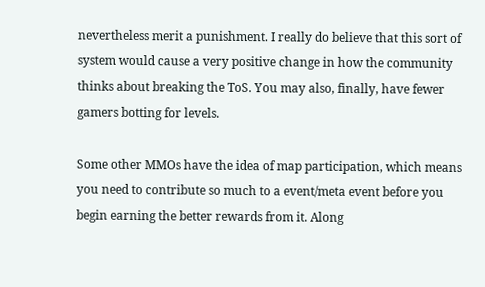nevertheless merit a punishment. I really do believe that this sort of system would cause a very positive change in how the community thinks about breaking the ToS. You may also, finally, have fewer gamers botting for levels.

Some other MMOs have the idea of map participation, which means you need to contribute so much to a event/meta event before you begin earning the better rewards from it. Along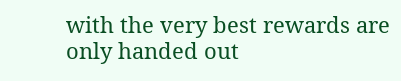with the very best rewards are only handed out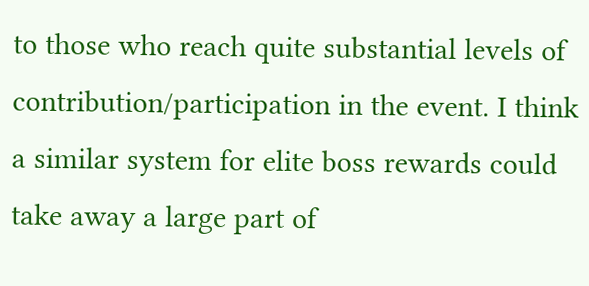to those who reach quite substantial levels of contribution/participation in the event. I think a similar system for elite boss rewards could take away a large part of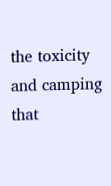the toxicity and camping that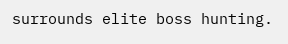surrounds elite boss hunting.